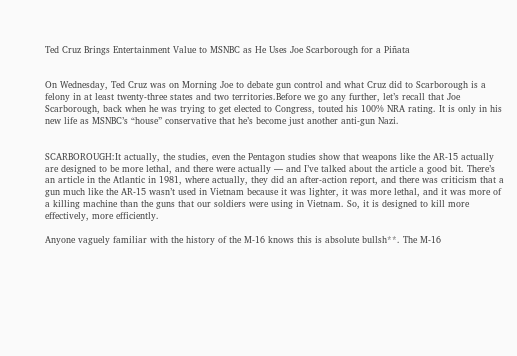Ted Cruz Brings Entertainment Value to MSNBC as He Uses Joe Scarborough for a Piñata


On Wednesday, Ted Cruz was on Morning Joe to debate gun control and what Cruz did to Scarborough is a felony in at least twenty-three states and two territories.Before we go any further, let’s recall that Joe Scarborough, back when he was trying to get elected to Congress, touted his 100% NRA rating. It is only in his new life as MSNBC’s “house” conservative that he’s become just another anti-gun Nazi.


SCARBOROUGH:It actually, the studies, even the Pentagon studies show that weapons like the AR-15 actually are designed to be more lethal, and there were actually — and I’ve talked about the article a good bit. There’s an article in the Atlantic in 1981, where actually, they did an after-action report, and there was criticism that a gun much like the AR-15 wasn’t used in Vietnam because it was lighter, it was more lethal, and it was more of a killing machine than the guns that our soldiers were using in Vietnam. So, it is designed to kill more effectively, more efficiently.

Anyone vaguely familiar with the history of the M-16 knows this is absolute bullsh**. The M-16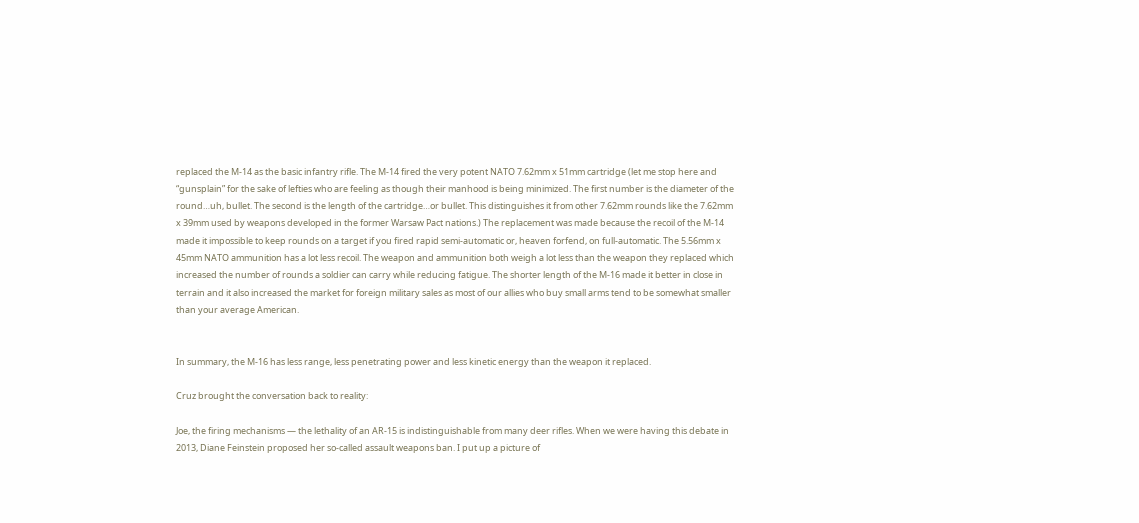replaced the M-14 as the basic infantry rifle. The M-14 fired the very potent NATO 7.62mm x 51mm cartridge (let me stop here and “gunsplain” for the sake of lefties who are feeling as though their manhood is being minimized. The first number is the diameter of the round…uh, bullet. The second is the length of the cartridge…or bullet. This distinguishes it from other 7.62mm rounds like the 7.62mm x 39mm used by weapons developed in the former Warsaw Pact nations.) The replacement was made because the recoil of the M-14 made it impossible to keep rounds on a target if you fired rapid semi-automatic or, heaven forfend, on full-automatic. The 5.56mm x 45mm NATO ammunition has a lot less recoil. The weapon and ammunition both weigh a lot less than the weapon they replaced which increased the number of rounds a soldier can carry while reducing fatigue. The shorter length of the M-16 made it better in close in terrain and it also increased the market for foreign military sales as most of our allies who buy small arms tend to be somewhat smaller than your average American.


In summary, the M-16 has less range, less penetrating power and less kinetic energy than the weapon it replaced.

Cruz brought the conversation back to reality:

Joe, the firing mechanisms — the lethality of an AR-15 is indistinguishable from many deer rifles. When we were having this debate in 2013, Diane Feinstein proposed her so-called assault weapons ban. I put up a picture of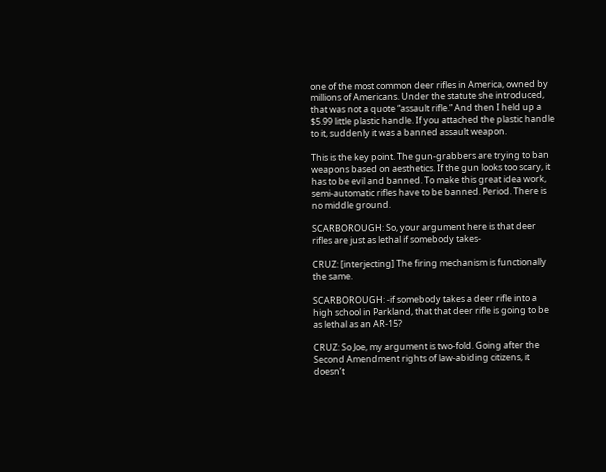one of the most common deer rifles in America, owned by millions of Americans. Under the statute she introduced, that was not a quote “assault rifle.” And then I held up a $5.99 little plastic handle. If you attached the plastic handle to it, suddenly it was a banned assault weapon.

This is the key point. The gun-grabbers are trying to ban weapons based on aesthetics. If the gun looks too scary, it has to be evil and banned. To make this great idea work, semi-automatic rifles have to be banned. Period. There is no middle ground.

SCARBOROUGH: So, your argument here is that deer rifles are just as lethal if somebody takes-

CRUZ: [interjecting] The firing mechanism is functionally the same.

SCARBOROUGH: -if somebody takes a deer rifle into a high school in Parkland, that that deer rifle is going to be as lethal as an AR-15?

CRUZ: So Joe, my argument is two-fold. Going after the Second Amendment rights of law-abiding citizens, it doesn’t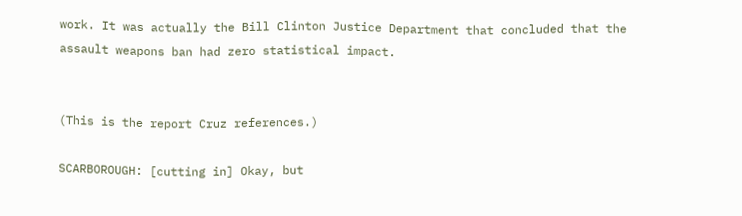work. It was actually the Bill Clinton Justice Department that concluded that the assault weapons ban had zero statistical impact.


(This is the report Cruz references.)

SCARBOROUGH: [cutting in] Okay, but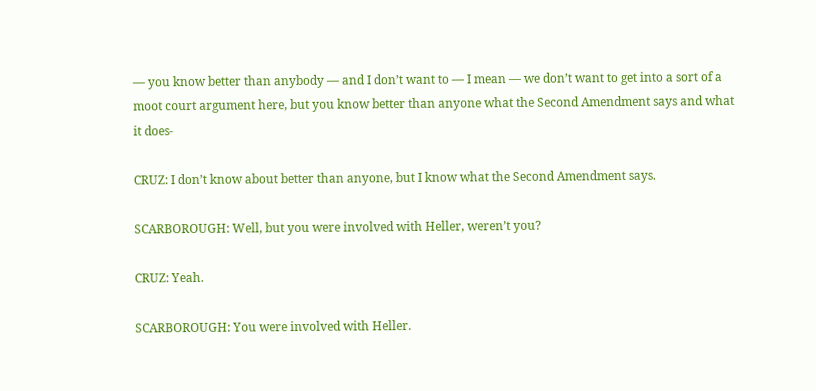— you know better than anybody — and I don’t want to — I mean — we don’t want to get into a sort of a moot court argument here, but you know better than anyone what the Second Amendment says and what it does-

CRUZ: I don’t know about better than anyone, but I know what the Second Amendment says.

SCARBOROUGH: Well, but you were involved with Heller, weren’t you?

CRUZ: Yeah.

SCARBOROUGH: You were involved with Heller.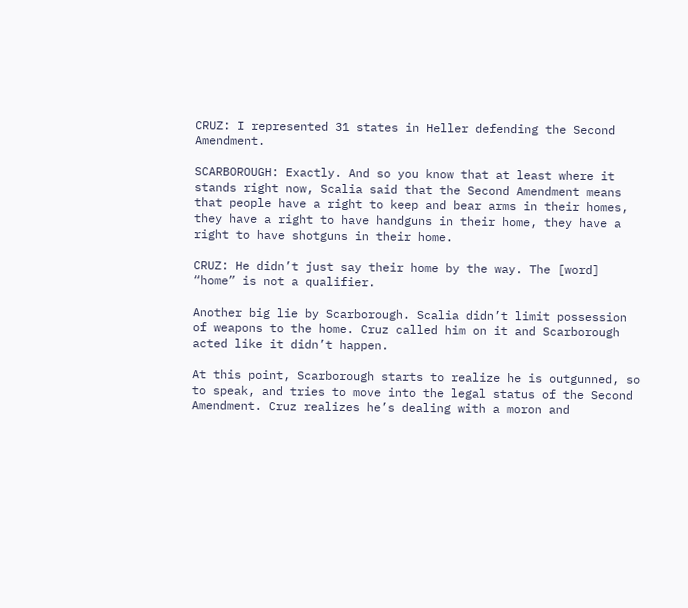CRUZ: I represented 31 states in Heller defending the Second Amendment.

SCARBOROUGH: Exactly. And so you know that at least where it stands right now, Scalia said that the Second Amendment means that people have a right to keep and bear arms in their homes, they have a right to have handguns in their home, they have a right to have shotguns in their home.

CRUZ: He didn’t just say their home by the way. The [word] “home” is not a qualifier.

Another big lie by Scarborough. Scalia didn’t limit possession of weapons to the home. Cruz called him on it and Scarborough acted like it didn’t happen.

At this point, Scarborough starts to realize he is outgunned, so to speak, and tries to move into the legal status of the Second Amendment. Cruz realizes he’s dealing with a moron and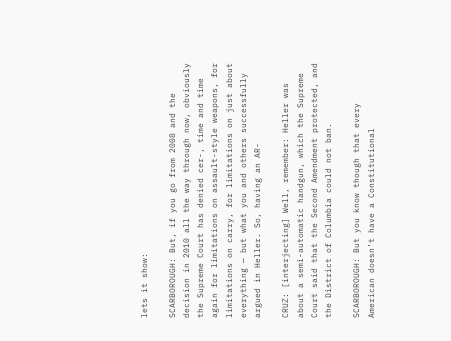lets it show:

SCARBOROUGH: But, if you go from 2008 and the decision in 2010 all the way through now, obviously the Supreme Court has denied cer-, time and time again for limitations on assault-style weapons, for limitations on carry, for limitations on just about everything — but what you and others successfully argued in Heller. So, having an AR-

CRUZ: [interjecting] Well, remember: Heller was about a semi-automatic handgun, which the Supreme Court said that the Second Amendment protected, and the District of Columbia could not ban.

SCARBOROUGH: But you know though that every American doesn’t have a Constitutional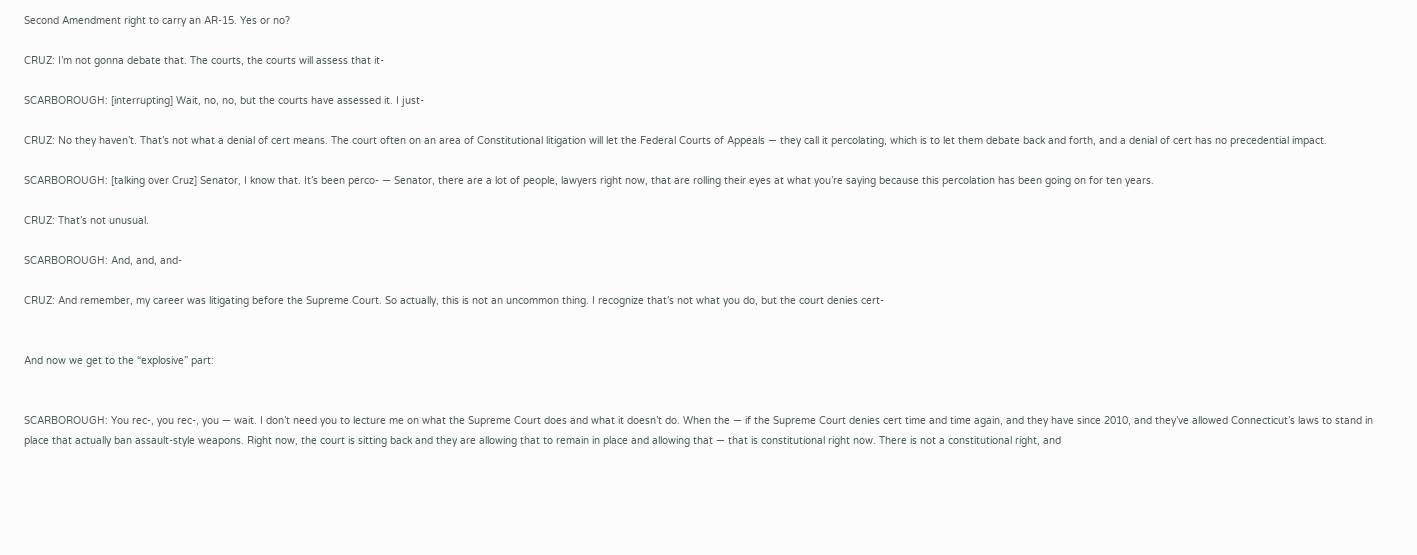Second Amendment right to carry an AR-15. Yes or no?

CRUZ: I’m not gonna debate that. The courts, the courts will assess that it-

SCARBOROUGH: [interrupting] Wait, no, no, but the courts have assessed it. I just-

CRUZ: No they haven’t. That’s not what a denial of cert means. The court often on an area of Constitutional litigation will let the Federal Courts of Appeals — they call it percolating, which is to let them debate back and forth, and a denial of cert has no precedential impact.

SCARBOROUGH: [talking over Cruz] Senator, I know that. It’s been perco- — Senator, there are a lot of people, lawyers right now, that are rolling their eyes at what you’re saying because this percolation has been going on for ten years.

CRUZ: That’s not unusual.

SCARBOROUGH: And, and, and-

CRUZ: And remember, my career was litigating before the Supreme Court. So actually, this is not an uncommon thing. I recognize that’s not what you do, but the court denies cert-


And now we get to the “explosive” part:


SCARBOROUGH: You rec-, you rec-, you — wait. I don’t need you to lecture me on what the Supreme Court does and what it doesn’t do. When the — if the Supreme Court denies cert time and time again, and they have since 2010, and they’ve allowed Connecticut’s laws to stand in place that actually ban assault-style weapons. Right now, the court is sitting back and they are allowing that to remain in place and allowing that — that is constitutional right now. There is not a constitutional right, and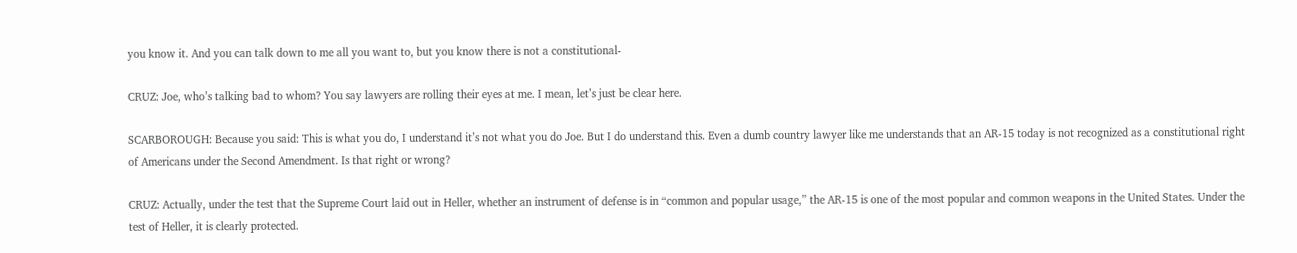you know it. And you can talk down to me all you want to, but you know there is not a constitutional-

CRUZ: Joe, who’s talking bad to whom? You say lawyers are rolling their eyes at me. I mean, let’s just be clear here.

SCARBOROUGH: Because you said: This is what you do, I understand it’s not what you do Joe. But I do understand this. Even a dumb country lawyer like me understands that an AR-15 today is not recognized as a constitutional right of Americans under the Second Amendment. Is that right or wrong?

CRUZ: Actually, under the test that the Supreme Court laid out in Heller, whether an instrument of defense is in “common and popular usage,” the AR-15 is one of the most popular and common weapons in the United States. Under the test of Heller, it is clearly protected.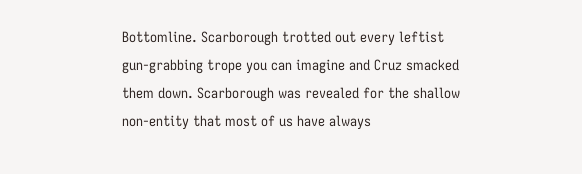Bottomline. Scarborough trotted out every leftist gun-grabbing trope you can imagine and Cruz smacked them down. Scarborough was revealed for the shallow non-entity that most of us have always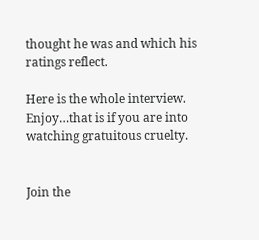thought he was and which his ratings reflect.

Here is the whole interview. Enjoy…that is if you are into watching gratuitous cruelty.


Join the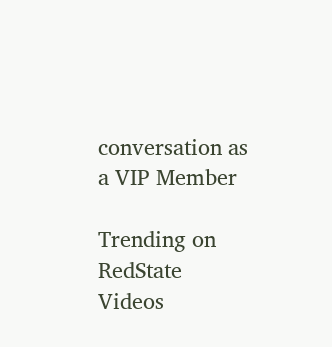conversation as a VIP Member

Trending on RedState Videos